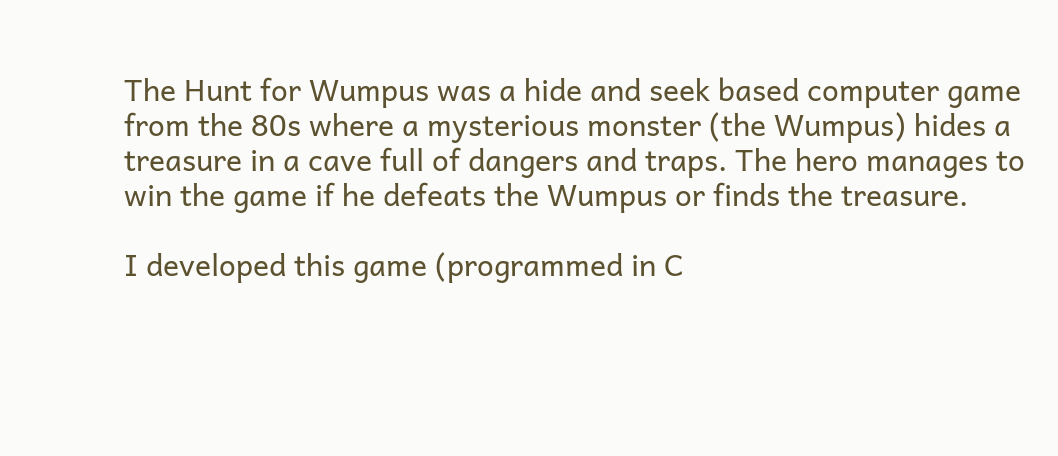The Hunt for Wumpus was a hide and seek based computer game from the 80s where a mysterious monster (the Wumpus) hides a treasure in a cave full of dangers and traps. The hero manages to win the game if he defeats the Wumpus or finds the treasure.

I developed this game (programmed in C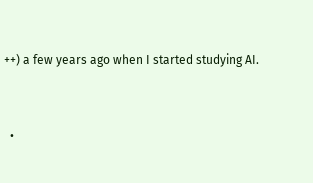++) a few years ago when I started studying AI.


  •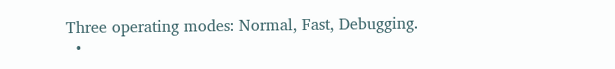Three operating modes: Normal, Fast, Debugging.
  •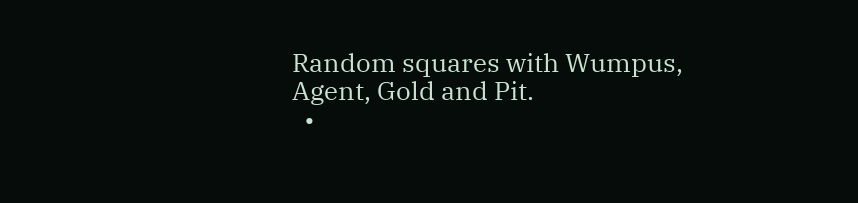Random squares with Wumpus, Agent, Gold and Pit.
  •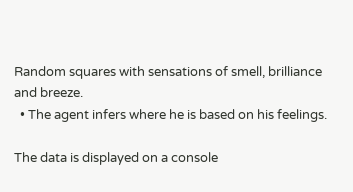Random squares with sensations of smell, brilliance and breeze.
  • The agent infers where he is based on his feelings.

The data is displayed on a console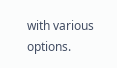with various options.